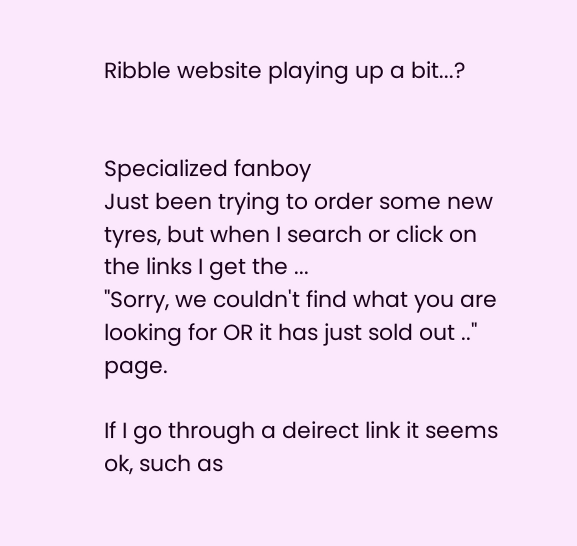Ribble website playing up a bit...?


Specialized fanboy
Just been trying to order some new tyres, but when I search or click on the links I get the ...
"Sorry, we couldn't find what you are looking for OR it has just sold out .." page.

If I go through a deirect link it seems ok, such as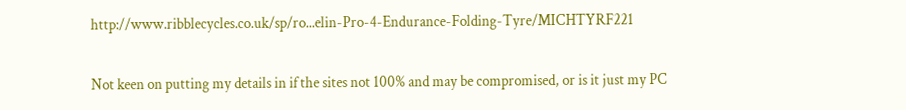http://www.ribblecycles.co.uk/sp/ro...elin-Pro-4-Endurance-Folding-Tyre/MICHTYRF221

Not keen on putting my details in if the sites not 100% and may be compromised, or is it just my PC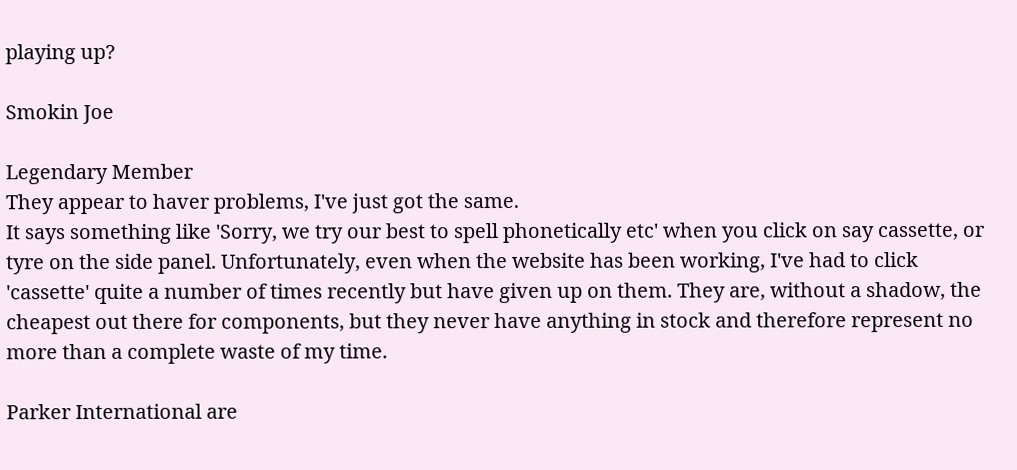playing up?

Smokin Joe

Legendary Member
They appear to haver problems, I've just got the same.
It says something like 'Sorry, we try our best to spell phonetically etc' when you click on say cassette, or tyre on the side panel. Unfortunately, even when the website has been working, I've had to click 'cassette' quite a number of times recently but have given up on them. They are, without a shadow, the cheapest out there for components, but they never have anything in stock and therefore represent no more than a complete waste of my time.

Parker International are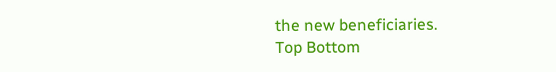the new beneficiaries.
Top Bottom